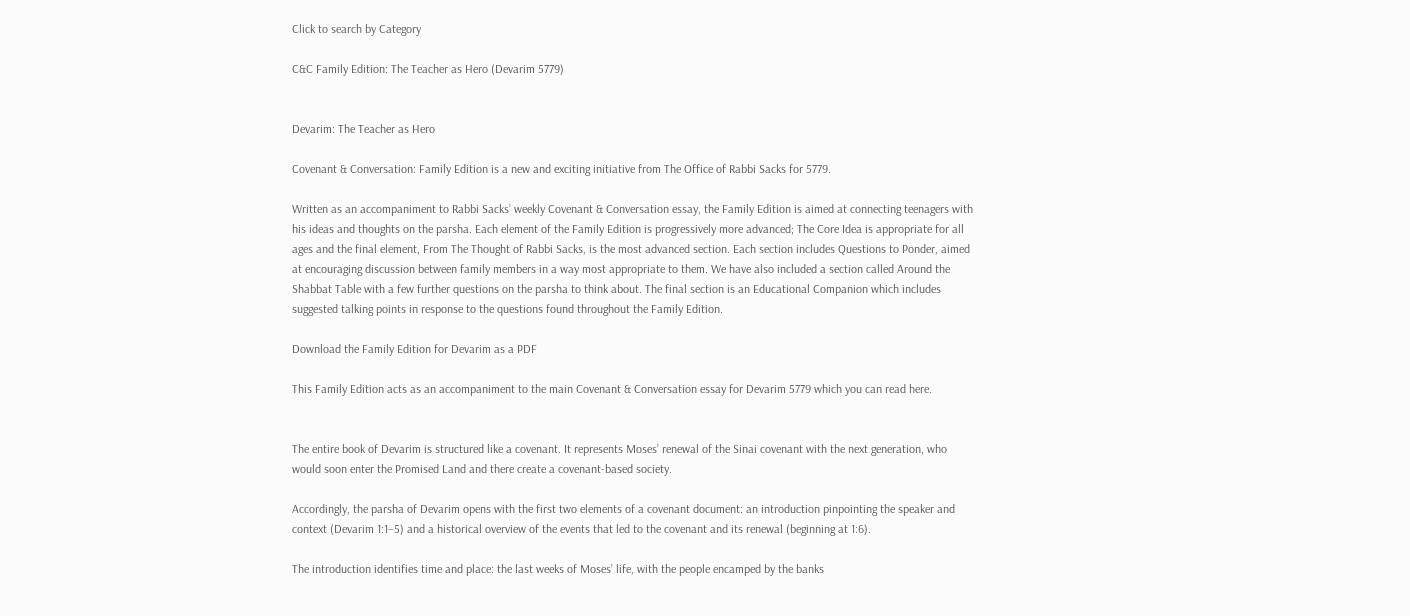Click to search by Category

C&C Family Edition: The Teacher as Hero (Devarim 5779)


Devarim: The Teacher as Hero

Covenant & Conversation: Family Edition is a new and exciting initiative from The Office of Rabbi Sacks for 5779.

Written as an accompaniment to Rabbi Sacks’ weekly Covenant & Conversation essay, the Family Edition is aimed at connecting teenagers with his ideas and thoughts on the parsha. Each element of the Family Edition is progressively more advanced; The Core Idea is appropriate for all ages and the final element, From The Thought of Rabbi Sacks, is the most advanced section. Each section includes Questions to Ponder, aimed at encouraging discussion between family members in a way most appropriate to them. We have also included a section called Around the Shabbat Table with a few further questions on the parsha to think about. The final section is an Educational Companion which includes suggested talking points in response to the questions found throughout the Family Edition.

Download the Family Edition for Devarim as a PDF

This Family Edition acts as an accompaniment to the main Covenant & Conversation essay for Devarim 5779 which you can read here.


The entire book of Devarim is structured like a covenant. It represents Moses’ renewal of the Sinai covenant with the next generation, who would soon enter the Promised Land and there create a covenant-based society.

Accordingly, the parsha of Devarim opens with the first two elements of a covenant document: an introduction pinpointing the speaker and context (Devarim 1:1–5) and a historical overview of the events that led to the covenant and its renewal (beginning at 1:6).

The introduction identifies time and place: the last weeks of Moses’ life, with the people encamped by the banks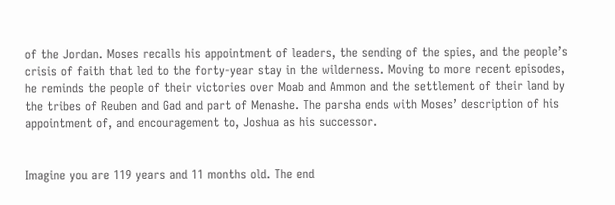of the Jordan. Moses recalls his appointment of leaders, the sending of the spies, and the people’s crisis of faith that led to the forty-year stay in the wilderness. Moving to more recent episodes, he reminds the people of their victories over Moab and Ammon and the settlement of their land by the tribes of Reuben and Gad and part of Menashe. The parsha ends with Moses’ description of his appointment of, and encouragement to, Joshua as his successor.


Imagine you are 119 years and 11 months old. The end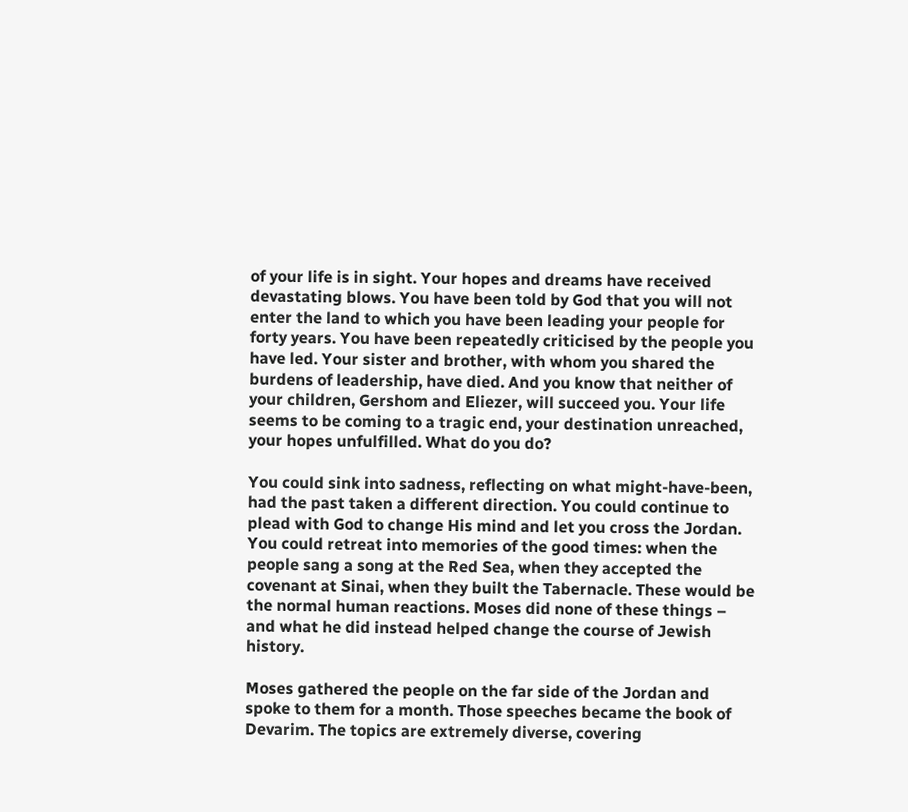of your life is in sight. Your hopes and dreams have received devastating blows. You have been told by God that you will not enter the land to which you have been leading your people for forty years. You have been repeatedly criticised by the people you have led. Your sister and brother, with whom you shared the burdens of leadership, have died. And you know that neither of your children, Gershom and Eliezer, will succeed you. Your life seems to be coming to a tragic end, your destination unreached, your hopes unfulfilled. What do you do?

You could sink into sadness, reflecting on what might-have-been, had the past taken a different direction. You could continue to plead with God to change His mind and let you cross the Jordan. You could retreat into memories of the good times: when the people sang a song at the Red Sea, when they accepted the covenant at Sinai, when they built the Tabernacle. These would be the normal human reactions. Moses did none of these things – and what he did instead helped change the course of Jewish history.

Moses gathered the people on the far side of the Jordan and spoke to them for a month. Those speeches became the book of Devarim. The topics are extremely diverse, covering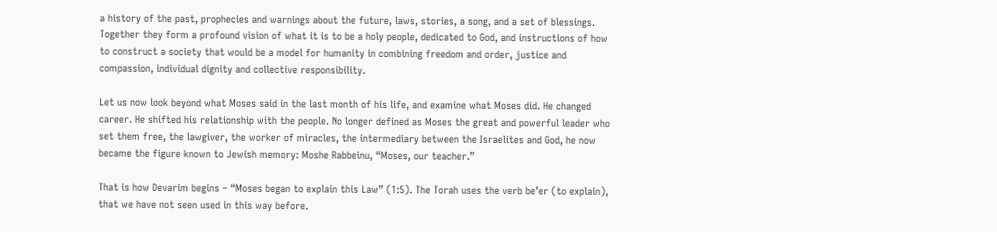a history of the past, prophecies and warnings about the future, laws, stories, a song, and a set of blessings. Together they form a profound vision of what it is to be a holy people, dedicated to God, and instructions of how to construct a society that would be a model for humanity in combining freedom and order, justice and compassion, individual dignity and collective responsibility.

Let us now look beyond what Moses said in the last month of his life, and examine what Moses did. He changed career. He shifted his relationship with the people. No longer defined as Moses the great and powerful leader who set them free, the lawgiver, the worker of miracles, the intermediary between the Israelites and God, he now became the figure known to Jewish memory: Moshe Rabbeinu, “Moses, our teacher.”

That is how Devarim begins – “Moses began to explain this Law” (1:5). The Torah uses the verb be’er (to explain), that we have not seen used in this way before.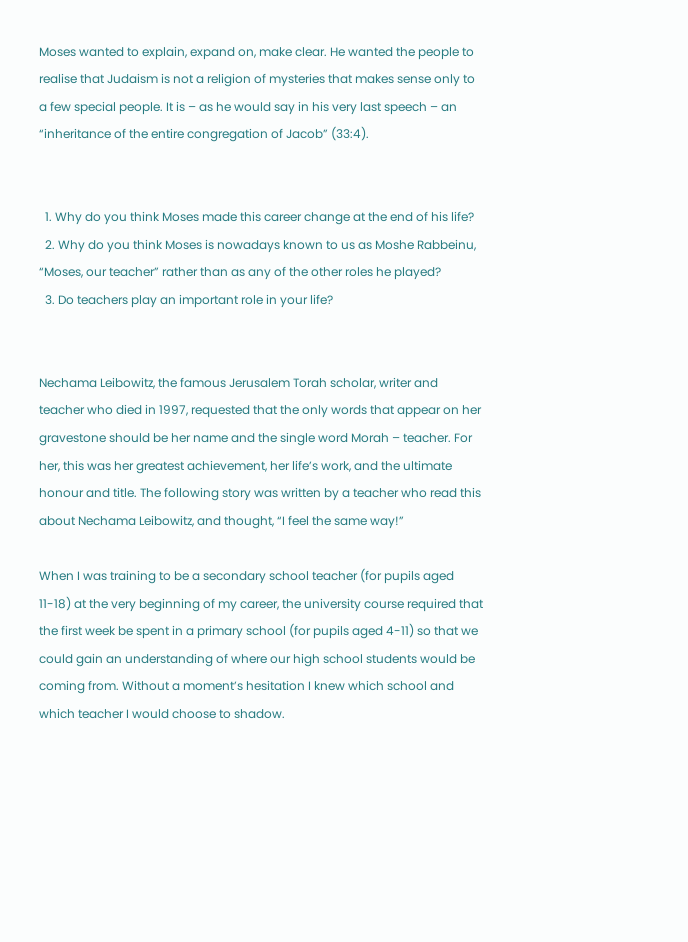Moses wanted to explain, expand on, make clear. He wanted the people to realise that Judaism is not a religion of mysteries that makes sense only to a few special people. It is – as he would say in his very last speech – an “inheritance of the entire congregation of Jacob” (33:4).


  1. Why do you think Moses made this career change at the end of his life?
  2. Why do you think Moses is nowadays known to us as Moshe Rabbeinu, “Moses, our teacher” rather than as any of the other roles he played?
  3. Do teachers play an important role in your life?


Nechama Leibowitz, the famous Jerusalem Torah scholar, writer and teacher who died in 1997, requested that the only words that appear on her gravestone should be her name and the single word Morah – teacher. For her, this was her greatest achievement, her life’s work, and the ultimate honour and title. The following story was written by a teacher who read this about Nechama Leibowitz, and thought, “I feel the same way!”

When I was training to be a secondary school teacher (for pupils aged 11-18) at the very beginning of my career, the university course required that the first week be spent in a primary school (for pupils aged 4-11) so that we could gain an understanding of where our high school students would be coming from. Without a moment’s hesitation I knew which school and which teacher I would choose to shadow.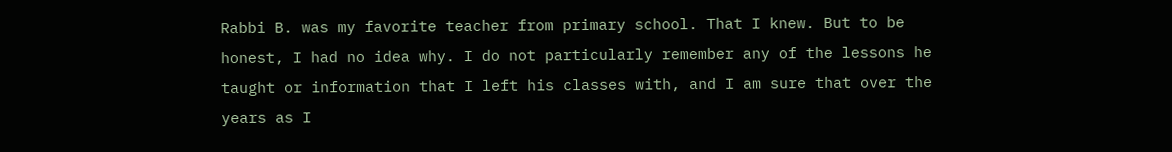Rabbi B. was my favorite teacher from primary school. That I knew. But to be honest, I had no idea why. I do not particularly remember any of the lessons he taught or information that I left his classes with, and I am sure that over the years as I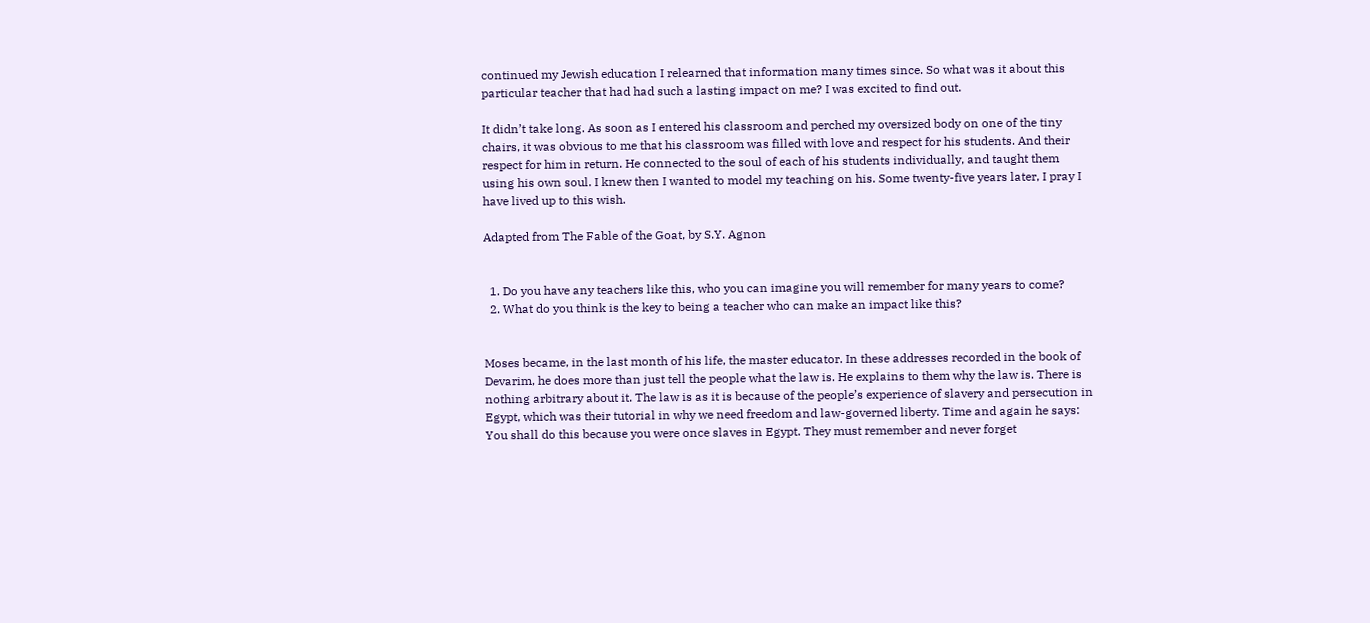continued my Jewish education I relearned that information many times since. So what was it about this particular teacher that had had such a lasting impact on me? I was excited to find out.

It didn’t take long. As soon as I entered his classroom and perched my oversized body on one of the tiny chairs, it was obvious to me that his classroom was filled with love and respect for his students. And their respect for him in return. He connected to the soul of each of his students individually, and taught them using his own soul. I knew then I wanted to model my teaching on his. Some twenty-five years later, I pray I have lived up to this wish.

Adapted from The Fable of the Goat, by S.Y. Agnon


  1. Do you have any teachers like this, who you can imagine you will remember for many years to come?
  2. What do you think is the key to being a teacher who can make an impact like this?


Moses became, in the last month of his life, the master educator. In these addresses recorded in the book of Devarim, he does more than just tell the people what the law is. He explains to them why the law is. There is nothing arbitrary about it. The law is as it is because of the people’s experience of slavery and persecution in Egypt, which was their tutorial in why we need freedom and law-governed liberty. Time and again he says: You shall do this because you were once slaves in Egypt. They must remember and never forget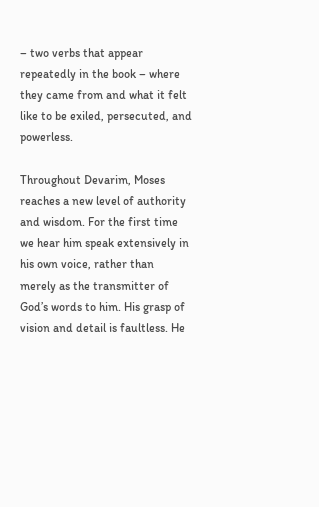– two verbs that appear repeatedly in the book – where they came from and what it felt like to be exiled, persecuted, and powerless.

Throughout Devarim, Moses reaches a new level of authority and wisdom. For the first time we hear him speak extensively in his own voice, rather than merely as the transmitter of God’s words to him. His grasp of vision and detail is faultless. He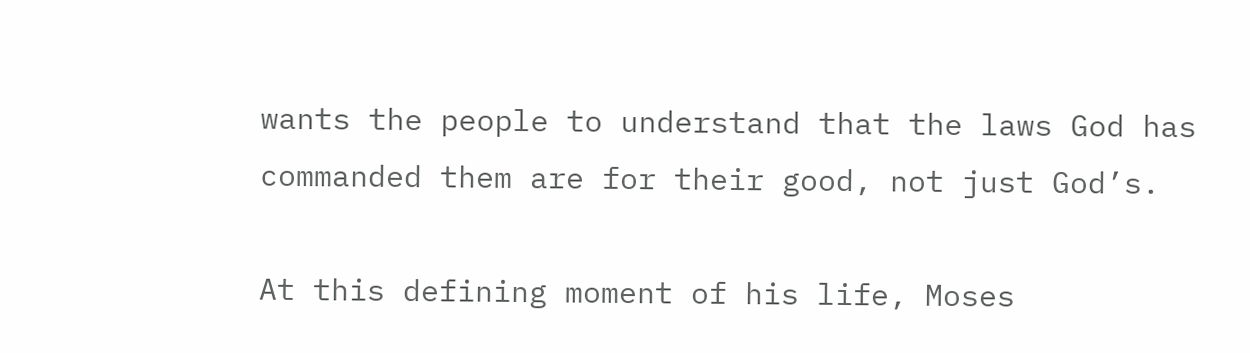wants the people to understand that the laws God has commanded them are for their good, not just God’s.

At this defining moment of his life, Moses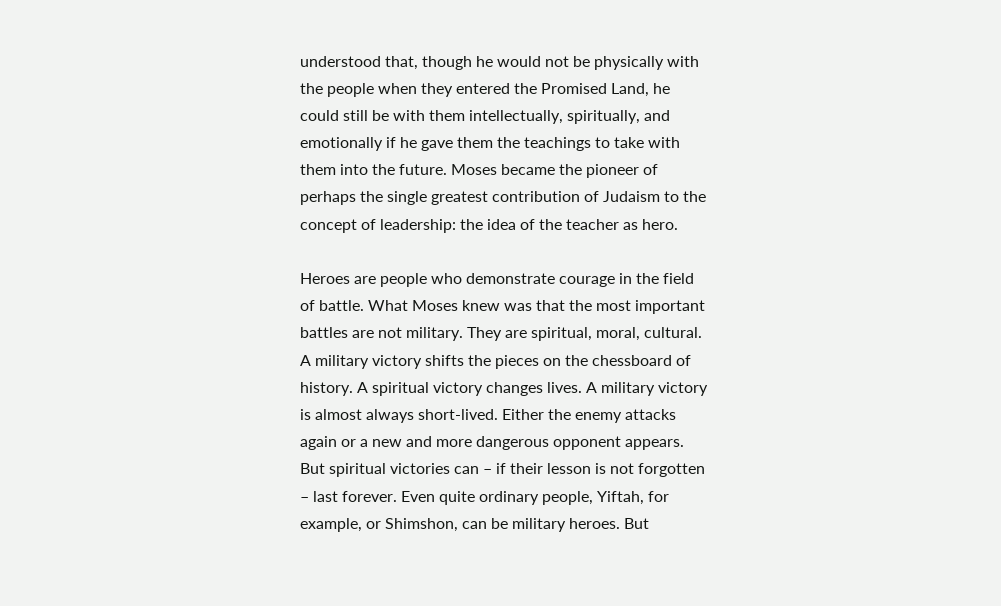understood that, though he would not be physically with the people when they entered the Promised Land, he could still be with them intellectually, spiritually, and emotionally if he gave them the teachings to take with them into the future. Moses became the pioneer of perhaps the single greatest contribution of Judaism to the concept of leadership: the idea of the teacher as hero.

Heroes are people who demonstrate courage in the field of battle. What Moses knew was that the most important battles are not military. They are spiritual, moral, cultural. A military victory shifts the pieces on the chessboard of history. A spiritual victory changes lives. A military victory is almost always short-lived. Either the enemy attacks again or a new and more dangerous opponent appears. But spiritual victories can – if their lesson is not forgotten – last forever. Even quite ordinary people, Yiftah, for example, or Shimshon, can be military heroes. But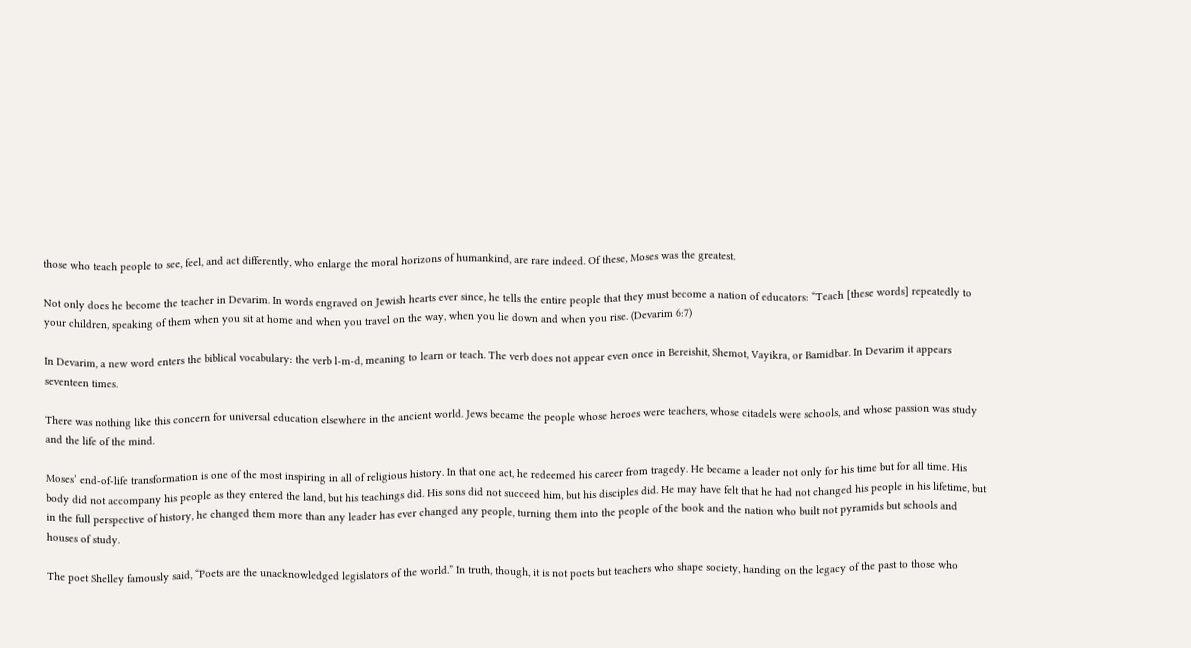those who teach people to see, feel, and act differently, who enlarge the moral horizons of humankind, are rare indeed. Of these, Moses was the greatest.

Not only does he become the teacher in Devarim. In words engraved on Jewish hearts ever since, he tells the entire people that they must become a nation of educators: “Teach [these words] repeatedly to your children, speaking of them when you sit at home and when you travel on the way, when you lie down and when you rise. (Devarim 6:7)

In Devarim, a new word enters the biblical vocabulary: the verb l-m-d, meaning to learn or teach. The verb does not appear even once in Bereishit, Shemot, Vayikra, or Bamidbar. In Devarim it appears seventeen times.

There was nothing like this concern for universal education elsewhere in the ancient world. Jews became the people whose heroes were teachers, whose citadels were schools, and whose passion was study and the life of the mind.

Moses’ end-of-life transformation is one of the most inspiring in all of religious history. In that one act, he redeemed his career from tragedy. He became a leader not only for his time but for all time. His body did not accompany his people as they entered the land, but his teachings did. His sons did not succeed him, but his disciples did. He may have felt that he had not changed his people in his lifetime, but in the full perspective of history, he changed them more than any leader has ever changed any people, turning them into the people of the book and the nation who built not pyramids but schools and houses of study.

The poet Shelley famously said, “Poets are the unacknowledged legislators of the world.” In truth, though, it is not poets but teachers who shape society, handing on the legacy of the past to those who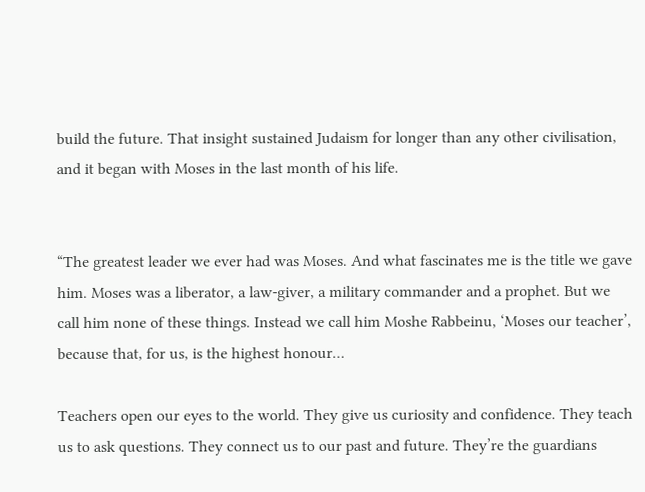build the future. That insight sustained Judaism for longer than any other civilisation, and it began with Moses in the last month of his life.


“The greatest leader we ever had was Moses. And what fascinates me is the title we gave him. Moses was a liberator, a law-giver, a military commander and a prophet. But we call him none of these things. Instead we call him Moshe Rabbeinu, ‘Moses our teacher’, because that, for us, is the highest honour…

Teachers open our eyes to the world. They give us curiosity and confidence. They teach us to ask questions. They connect us to our past and future. They’re the guardians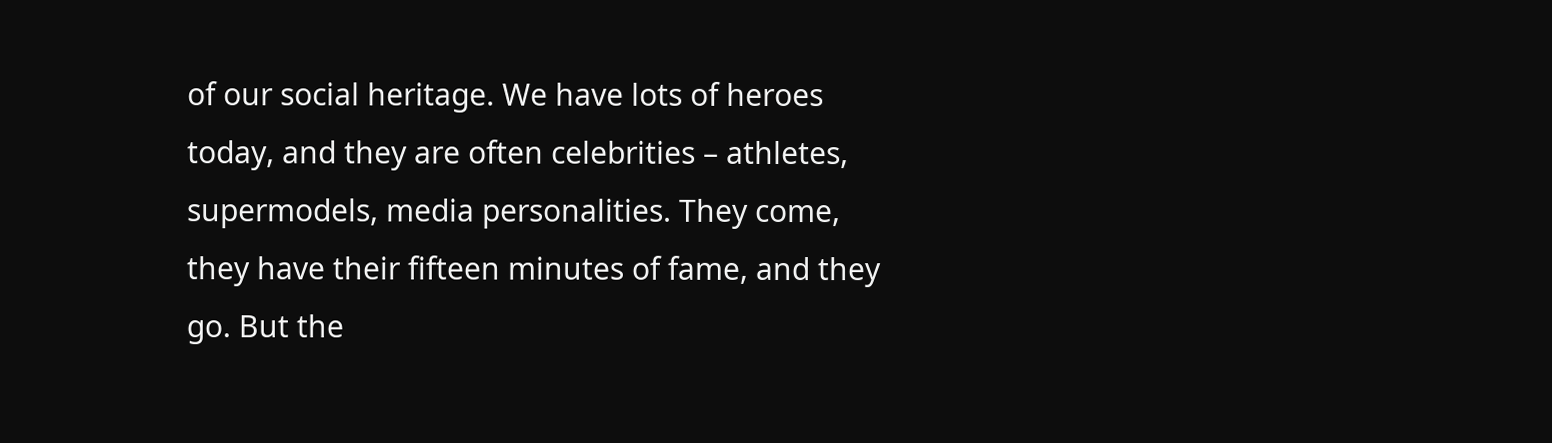of our social heritage. We have lots of heroes today, and they are often celebrities – athletes, supermodels, media personalities. They come, they have their fifteen minutes of fame, and they go. But the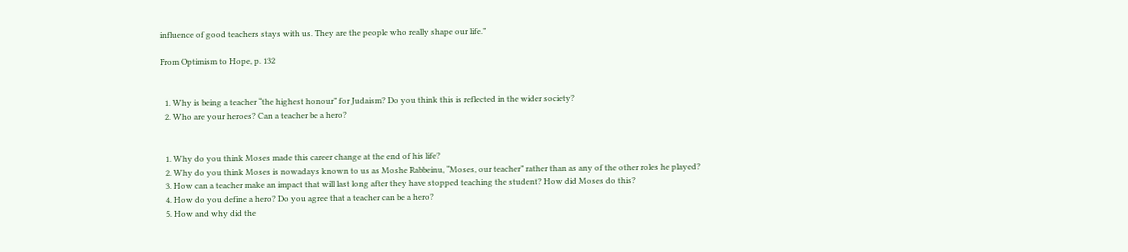influence of good teachers stays with us. They are the people who really shape our life.”

From Optimism to Hope, p. 132


  1. Why is being a teacher “the highest honour” for Judaism? Do you think this is reflected in the wider society?
  2. Who are your heroes? Can a teacher be a hero?


  1. Why do you think Moses made this career change at the end of his life?
  2. Why do you think Moses is nowadays known to us as Moshe Rabbeinu, “Moses, our teacher” rather than as any of the other roles he played?
  3. How can a teacher make an impact that will last long after they have stopped teaching the student? How did Moses do this?
  4. How do you define a hero? Do you agree that a teacher can be a hero?
  5. How and why did the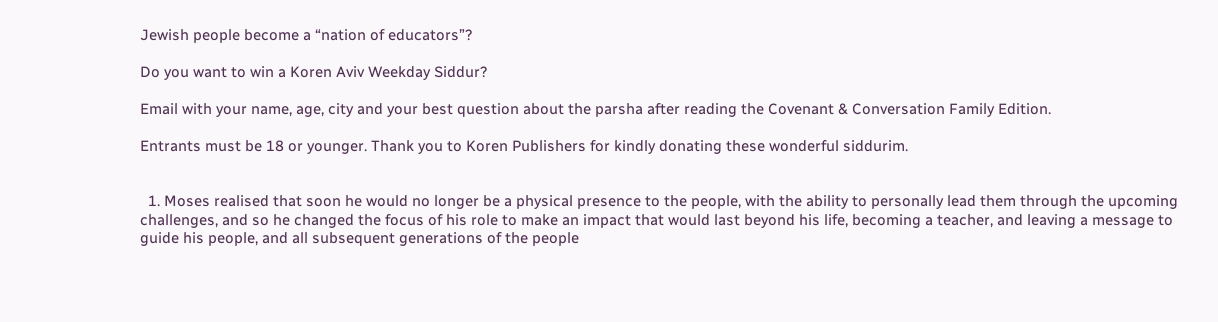Jewish people become a “nation of educators”?

Do you want to win a Koren Aviv Weekday Siddur?

Email with your name, age, city and your best question about the parsha after reading the Covenant & Conversation Family Edition.

Entrants must be 18 or younger. Thank you to Koren Publishers for kindly donating these wonderful siddurim.


  1. Moses realised that soon he would no longer be a physical presence to the people, with the ability to personally lead them through the upcoming challenges, and so he changed the focus of his role to make an impact that would last beyond his life, becoming a teacher, and leaving a message to guide his people, and all subsequent generations of the people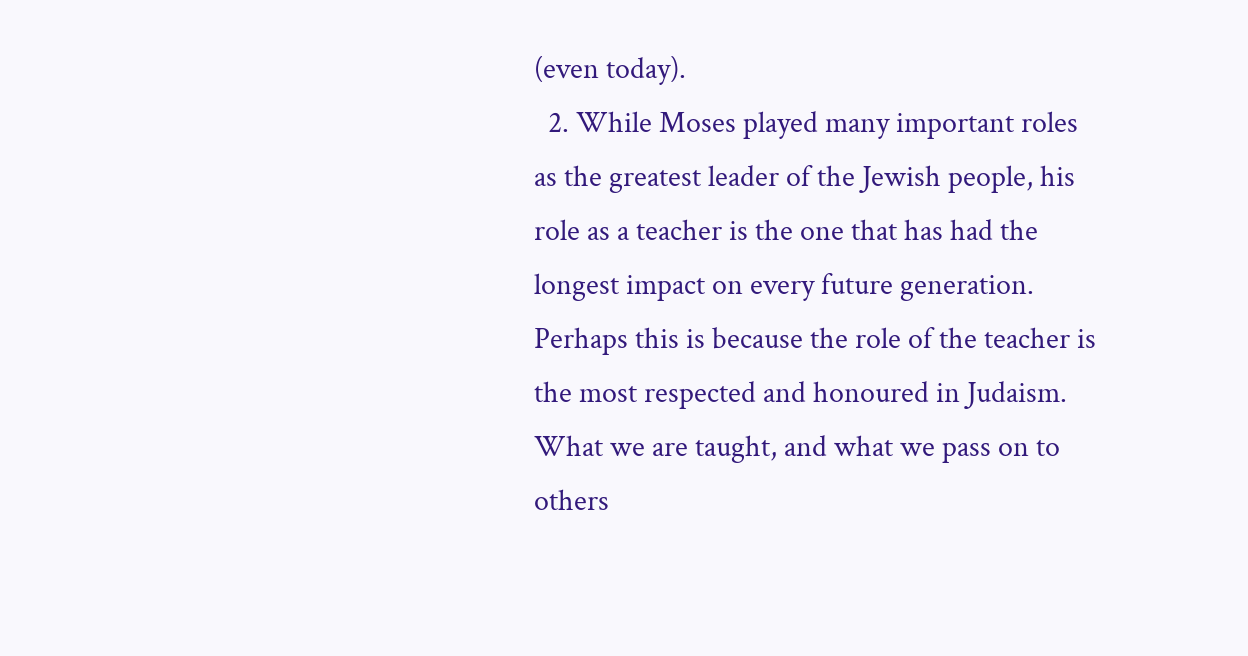(even today).
  2. While Moses played many important roles as the greatest leader of the Jewish people, his role as a teacher is the one that has had the longest impact on every future generation. Perhaps this is because the role of the teacher is the most respected and honoured in Judaism. What we are taught, and what we pass on to others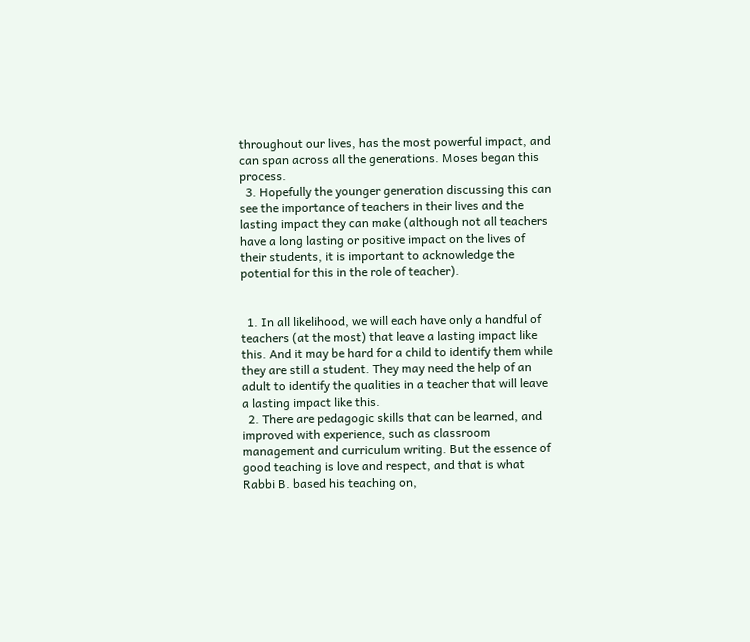throughout our lives, has the most powerful impact, and can span across all the generations. Moses began this process.
  3. Hopefully the younger generation discussing this can see the importance of teachers in their lives and the lasting impact they can make (although not all teachers have a long lasting or positive impact on the lives of their students, it is important to acknowledge the potential for this in the role of teacher).


  1. In all likelihood, we will each have only a handful of teachers (at the most) that leave a lasting impact like this. And it may be hard for a child to identify them while they are still a student. They may need the help of an adult to identify the qualities in a teacher that will leave a lasting impact like this.
  2. There are pedagogic skills that can be learned, and improved with experience, such as classroom management and curriculum writing. But the essence of good teaching is love and respect, and that is what Rabbi B. based his teaching on,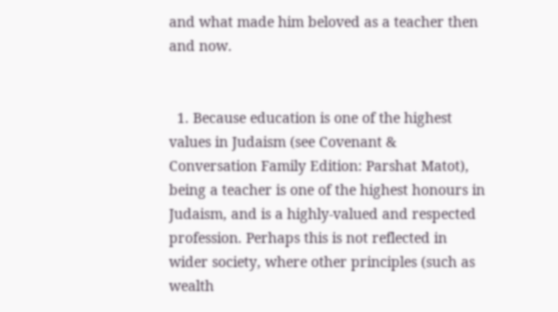and what made him beloved as a teacher then and now.


  1. Because education is one of the highest values in Judaism (see Covenant & Conversation Family Edition: Parshat Matot), being a teacher is one of the highest honours in Judaism, and is a highly-valued and respected profession. Perhaps this is not reflected in wider society, where other principles (such as wealth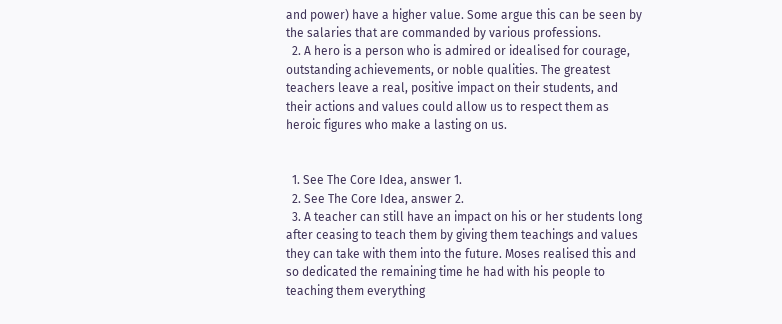and power) have a higher value. Some argue this can be seen by the salaries that are commanded by various professions.
  2. A hero is a person who is admired or idealised for courage, outstanding achievements, or noble qualities. The greatest teachers leave a real, positive impact on their students, and their actions and values could allow us to respect them as heroic figures who make a lasting on us.


  1. See The Core Idea, answer 1.
  2. See The Core Idea, answer 2.
  3. A teacher can still have an impact on his or her students long after ceasing to teach them by giving them teachings and values they can take with them into the future. Moses realised this and so dedicated the remaining time he had with his people to teaching them everything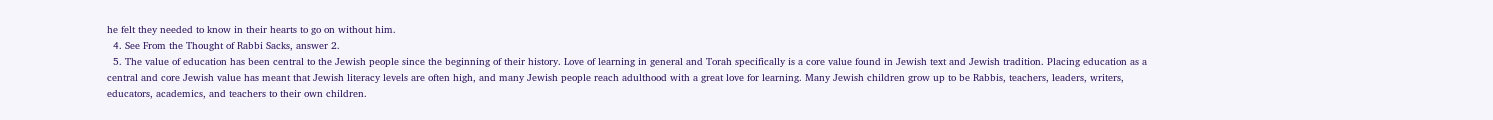he felt they needed to know in their hearts to go on without him.
  4. See From the Thought of Rabbi Sacks, answer 2.
  5. The value of education has been central to the Jewish people since the beginning of their history. Love of learning in general and Torah specifically is a core value found in Jewish text and Jewish tradition. Placing education as a central and core Jewish value has meant that Jewish literacy levels are often high, and many Jewish people reach adulthood with a great love for learning. Many Jewish children grow up to be Rabbis, teachers, leaders, writers, educators, academics, and teachers to their own children.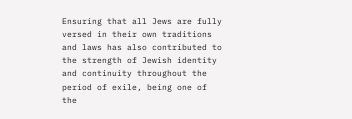Ensuring that all Jews are fully versed in their own traditions and laws has also contributed to the strength of Jewish identity and continuity throughout the period of exile, being one of the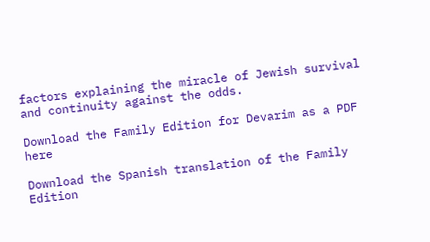factors explaining the miracle of Jewish survival and continuity against the odds.

Download the Family Edition for Devarim as a PDF here

Download the Spanish translation of the Family Edition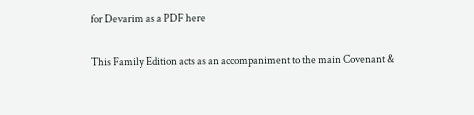for Devarim as a PDF here

This Family Edition acts as an accompaniment to the main Covenant &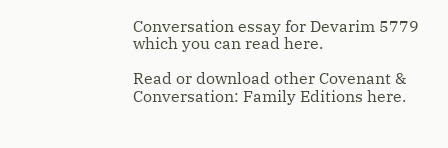Conversation essay for Devarim 5779 which you can read here.

Read or download other Covenant & Conversation: Family Editions here.